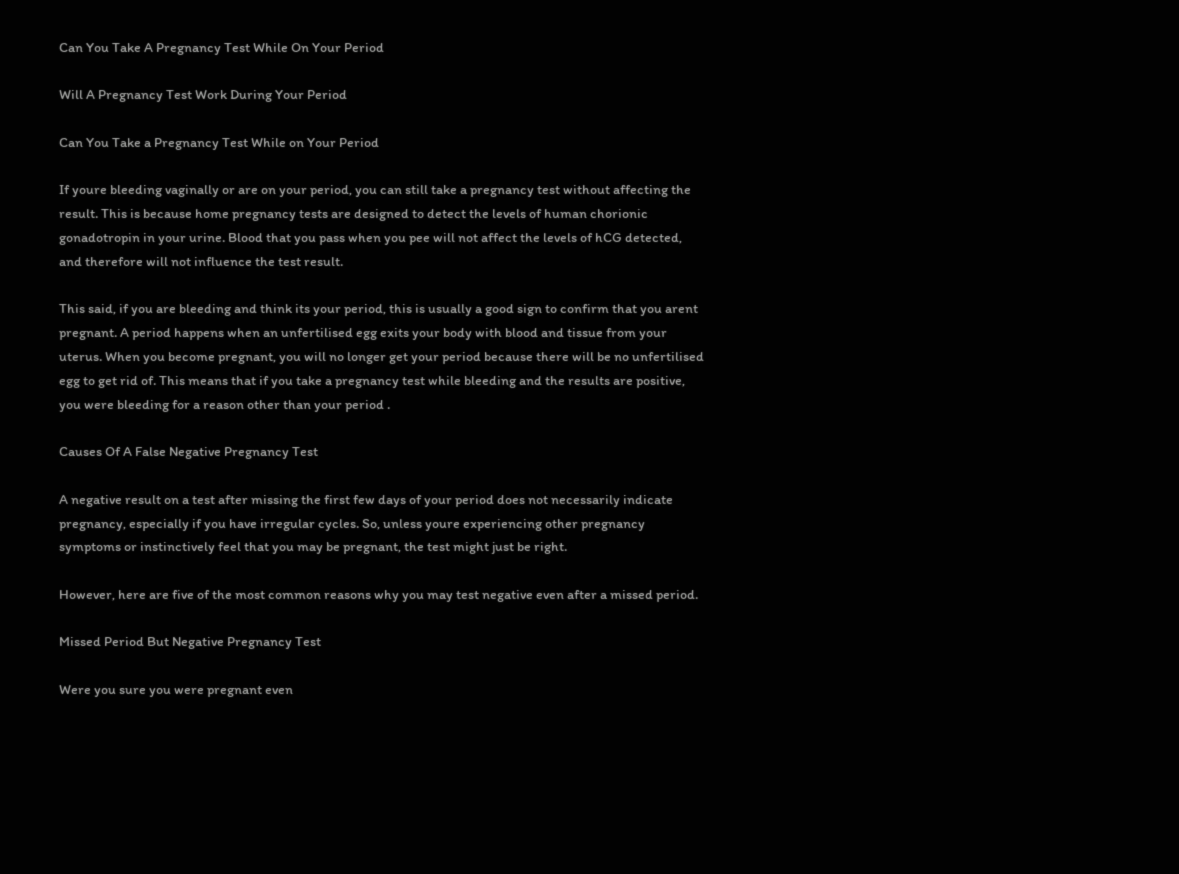Can You Take A Pregnancy Test While On Your Period

Will A Pregnancy Test Work During Your Period

Can You Take a Pregnancy Test While on Your Period

If youre bleeding vaginally or are on your period, you can still take a pregnancy test without affecting the result. This is because home pregnancy tests are designed to detect the levels of human chorionic gonadotropin in your urine. Blood that you pass when you pee will not affect the levels of hCG detected, and therefore will not influence the test result.

This said, if you are bleeding and think its your period, this is usually a good sign to confirm that you arent pregnant. A period happens when an unfertilised egg exits your body with blood and tissue from your uterus. When you become pregnant, you will no longer get your period because there will be no unfertilised egg to get rid of. This means that if you take a pregnancy test while bleeding and the results are positive, you were bleeding for a reason other than your period .

Causes Of A False Negative Pregnancy Test

A negative result on a test after missing the first few days of your period does not necessarily indicate pregnancy, especially if you have irregular cycles. So, unless youre experiencing other pregnancy symptoms or instinctively feel that you may be pregnant, the test might just be right.

However, here are five of the most common reasons why you may test negative even after a missed period.

Missed Period But Negative Pregnancy Test

Were you sure you were pregnant even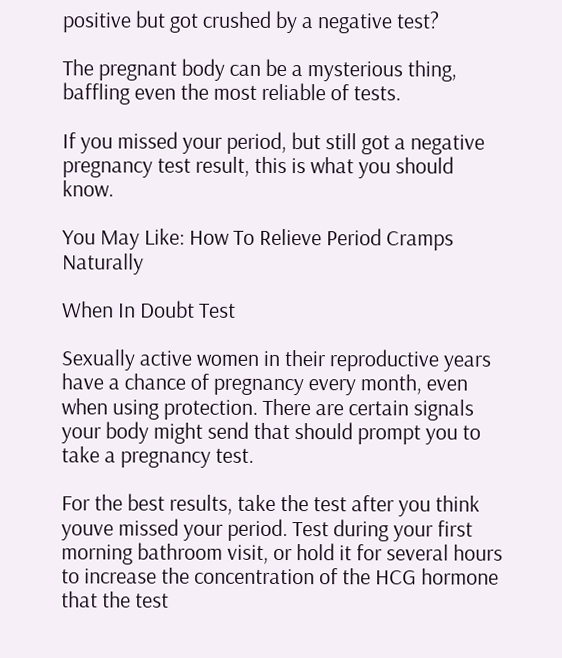positive but got crushed by a negative test?

The pregnant body can be a mysterious thing, baffling even the most reliable of tests.

If you missed your period, but still got a negative pregnancy test result, this is what you should know.

You May Like: How To Relieve Period Cramps Naturally

When In Doubt Test

Sexually active women in their reproductive years have a chance of pregnancy every month, even when using protection. There are certain signals your body might send that should prompt you to take a pregnancy test.

For the best results, take the test after you think youve missed your period. Test during your first morning bathroom visit, or hold it for several hours to increase the concentration of the HCG hormone that the test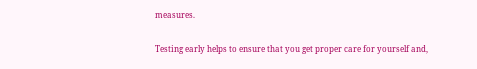measures.

Testing early helps to ensure that you get proper care for yourself and,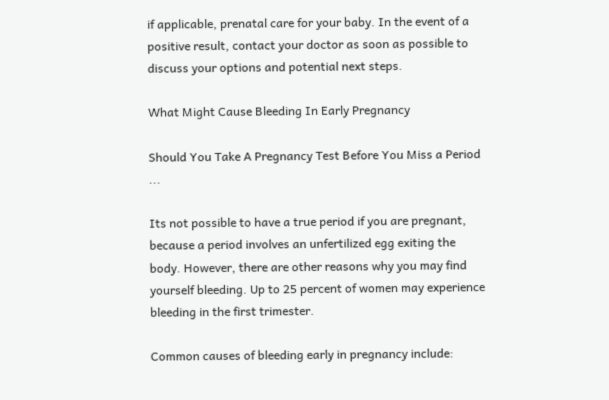if applicable, prenatal care for your baby. In the event of a positive result, contact your doctor as soon as possible to discuss your options and potential next steps.

What Might Cause Bleeding In Early Pregnancy

Should You Take A Pregnancy Test Before You Miss a Period ...

Its not possible to have a true period if you are pregnant, because a period involves an unfertilized egg exiting the body. However, there are other reasons why you may find yourself bleeding. Up to 25 percent of women may experience bleeding in the first trimester.

Common causes of bleeding early in pregnancy include: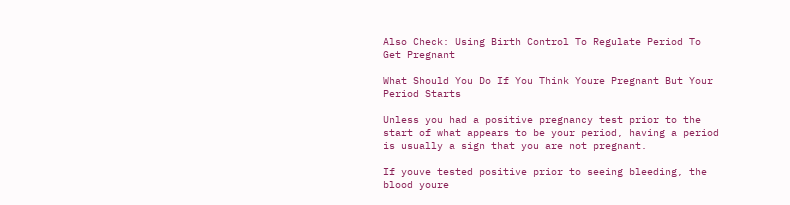Also Check: Using Birth Control To Regulate Period To Get Pregnant

What Should You Do If You Think Youre Pregnant But Your Period Starts

Unless you had a positive pregnancy test prior to the start of what appears to be your period, having a period is usually a sign that you are not pregnant.

If youve tested positive prior to seeing bleeding, the blood youre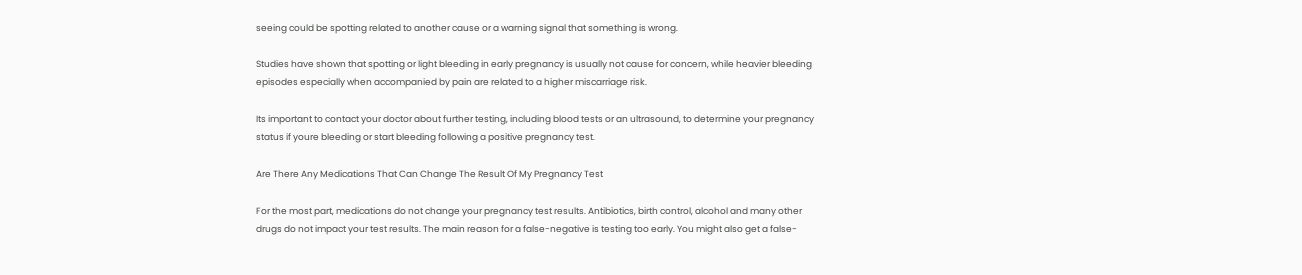seeing could be spotting related to another cause or a warning signal that something is wrong.

Studies have shown that spotting or light bleeding in early pregnancy is usually not cause for concern, while heavier bleeding episodes especially when accompanied by pain are related to a higher miscarriage risk.

Its important to contact your doctor about further testing, including blood tests or an ultrasound, to determine your pregnancy status if youre bleeding or start bleeding following a positive pregnancy test.

Are There Any Medications That Can Change The Result Of My Pregnancy Test

For the most part, medications do not change your pregnancy test results. Antibiotics, birth control, alcohol and many other drugs do not impact your test results. The main reason for a false-negative is testing too early. You might also get a false-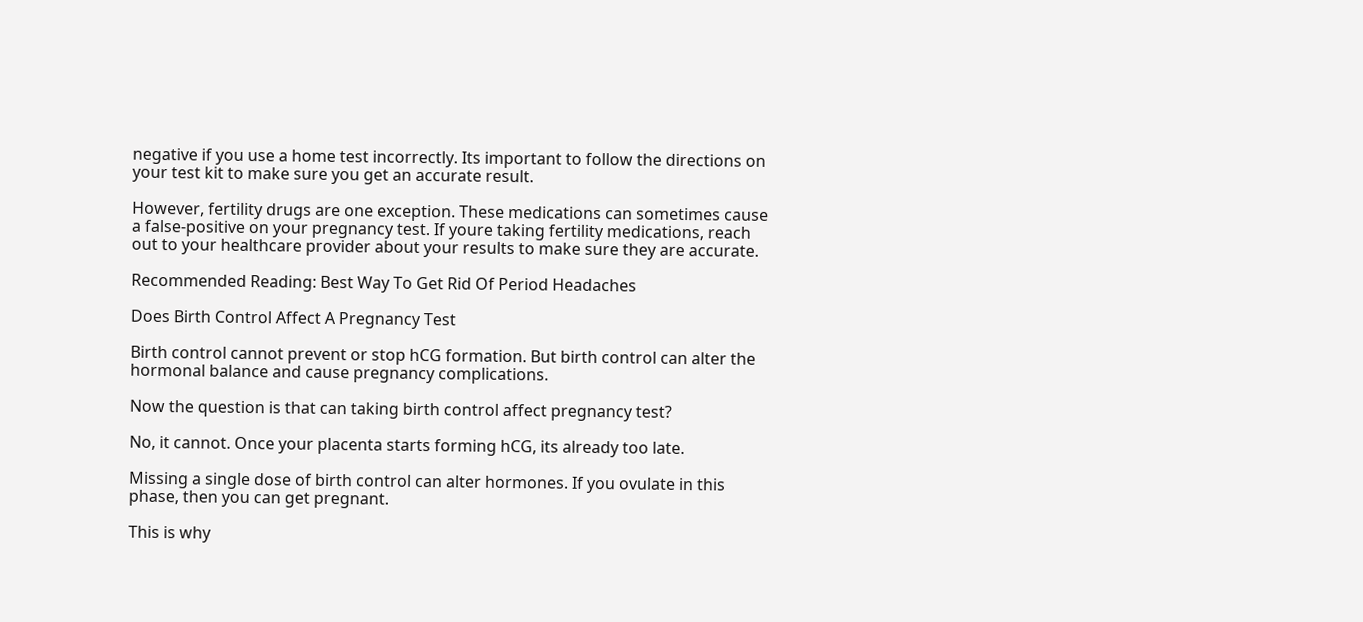negative if you use a home test incorrectly. Its important to follow the directions on your test kit to make sure you get an accurate result.

However, fertility drugs are one exception. These medications can sometimes cause a false-positive on your pregnancy test. If youre taking fertility medications, reach out to your healthcare provider about your results to make sure they are accurate.

Recommended Reading: Best Way To Get Rid Of Period Headaches

Does Birth Control Affect A Pregnancy Test

Birth control cannot prevent or stop hCG formation. But birth control can alter the hormonal balance and cause pregnancy complications.

Now the question is that can taking birth control affect pregnancy test?

No, it cannot. Once your placenta starts forming hCG, its already too late.

Missing a single dose of birth control can alter hormones. If you ovulate in this phase, then you can get pregnant.

This is why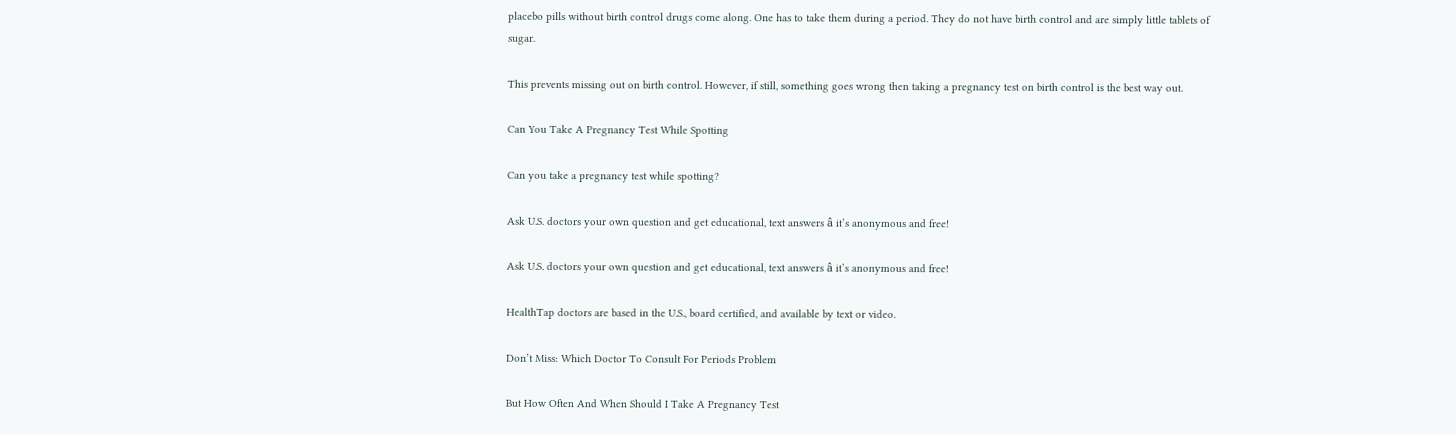placebo pills without birth control drugs come along. One has to take them during a period. They do not have birth control and are simply little tablets of sugar.

This prevents missing out on birth control. However, if still, something goes wrong then taking a pregnancy test on birth control is the best way out.

Can You Take A Pregnancy Test While Spotting

Can you take a pregnancy test while spotting?

Ask U.S. doctors your own question and get educational, text answers â it’s anonymous and free!

Ask U.S. doctors your own question and get educational, text answers â it’s anonymous and free!

HealthTap doctors are based in the U.S., board certified, and available by text or video.

Don’t Miss: Which Doctor To Consult For Periods Problem

But How Often And When Should I Take A Pregnancy Test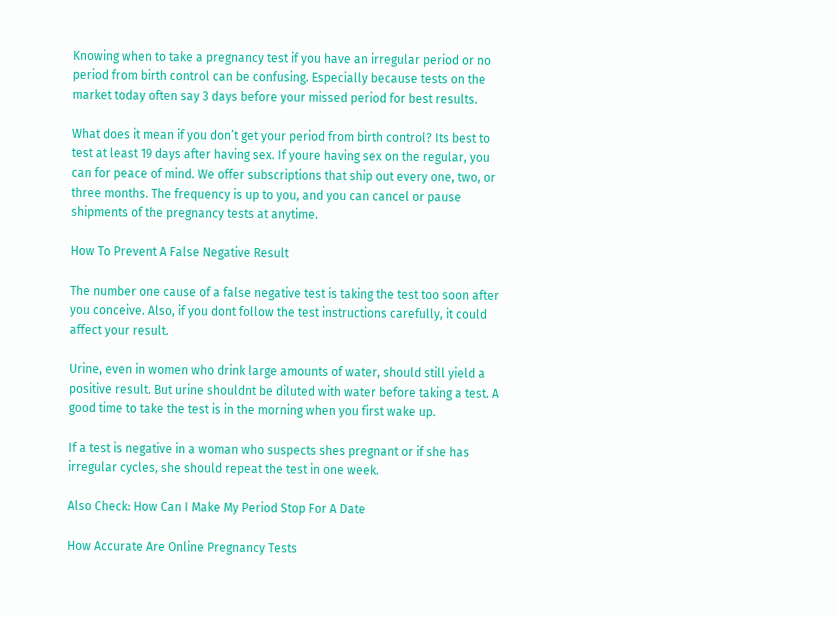Knowing when to take a pregnancy test if you have an irregular period or no period from birth control can be confusing. Especially because tests on the market today often say 3 days before your missed period for best results.

What does it mean if you don’t get your period from birth control? Its best to test at least 19 days after having sex. If youre having sex on the regular, you can for peace of mind. We offer subscriptions that ship out every one, two, or three months. The frequency is up to you, and you can cancel or pause shipments of the pregnancy tests at anytime.

How To Prevent A False Negative Result

The number one cause of a false negative test is taking the test too soon after you conceive. Also, if you dont follow the test instructions carefully, it could affect your result.

Urine, even in women who drink large amounts of water, should still yield a positive result. But urine shouldnt be diluted with water before taking a test. A good time to take the test is in the morning when you first wake up.

If a test is negative in a woman who suspects shes pregnant or if she has irregular cycles, she should repeat the test in one week.

Also Check: How Can I Make My Period Stop For A Date

How Accurate Are Online Pregnancy Tests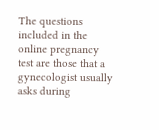The questions included in the online pregnancy test are those that a gynecologist usually asks during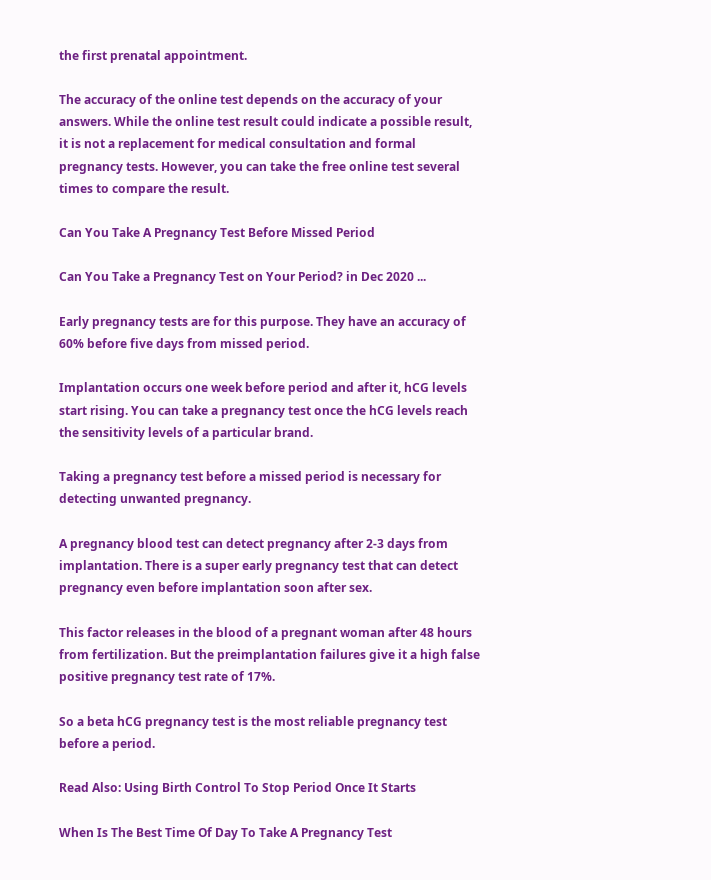the first prenatal appointment.

The accuracy of the online test depends on the accuracy of your answers. While the online test result could indicate a possible result, it is not a replacement for medical consultation and formal pregnancy tests. However, you can take the free online test several times to compare the result.

Can You Take A Pregnancy Test Before Missed Period

Can You Take a Pregnancy Test on Your Period? in Dec 2020 ...

Early pregnancy tests are for this purpose. They have an accuracy of 60% before five days from missed period.

Implantation occurs one week before period and after it, hCG levels start rising. You can take a pregnancy test once the hCG levels reach the sensitivity levels of a particular brand.

Taking a pregnancy test before a missed period is necessary for detecting unwanted pregnancy.

A pregnancy blood test can detect pregnancy after 2-3 days from implantation. There is a super early pregnancy test that can detect pregnancy even before implantation soon after sex.

This factor releases in the blood of a pregnant woman after 48 hours from fertilization. But the preimplantation failures give it a high false positive pregnancy test rate of 17%.

So a beta hCG pregnancy test is the most reliable pregnancy test before a period.

Read Also: Using Birth Control To Stop Period Once It Starts

When Is The Best Time Of Day To Take A Pregnancy Test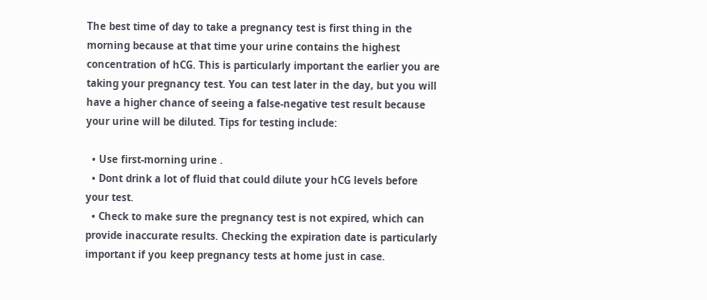The best time of day to take a pregnancy test is first thing in the morning because at that time your urine contains the highest concentration of hCG. This is particularly important the earlier you are taking your pregnancy test. You can test later in the day, but you will have a higher chance of seeing a false-negative test result because your urine will be diluted. Tips for testing include:

  • Use first-morning urine .
  • Dont drink a lot of fluid that could dilute your hCG levels before your test.
  • Check to make sure the pregnancy test is not expired, which can provide inaccurate results. Checking the expiration date is particularly important if you keep pregnancy tests at home just in case.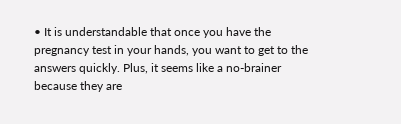• It is understandable that once you have the pregnancy test in your hands, you want to get to the answers quickly. Plus, it seems like a no-brainer because they are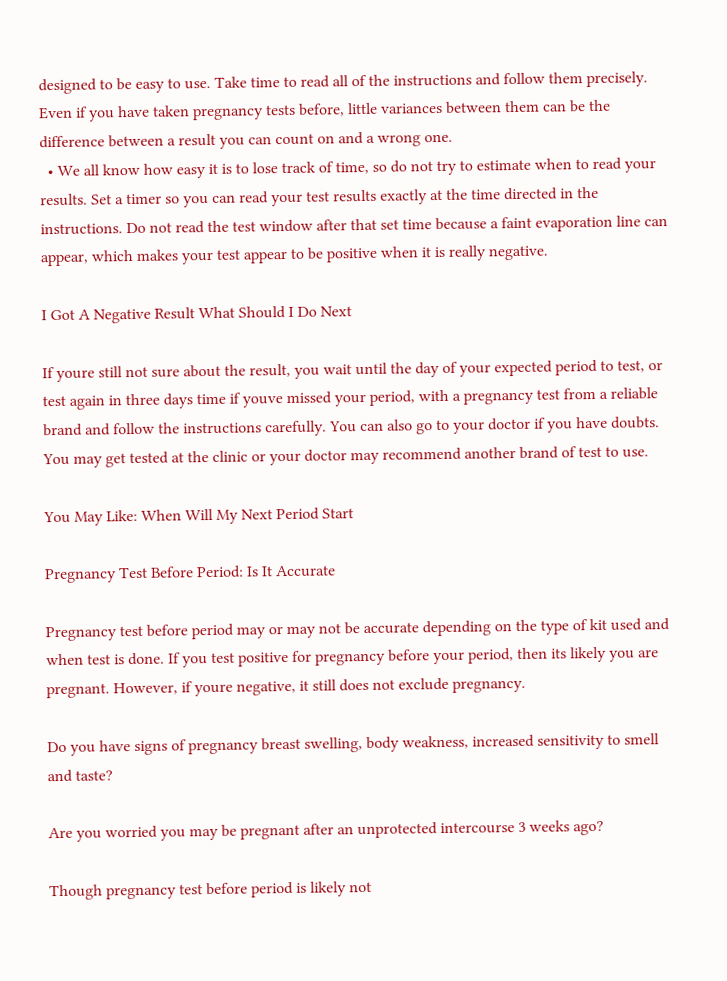designed to be easy to use. Take time to read all of the instructions and follow them precisely. Even if you have taken pregnancy tests before, little variances between them can be the difference between a result you can count on and a wrong one.
  • We all know how easy it is to lose track of time, so do not try to estimate when to read your results. Set a timer so you can read your test results exactly at the time directed in the instructions. Do not read the test window after that set time because a faint evaporation line can appear, which makes your test appear to be positive when it is really negative.

I Got A Negative Result What Should I Do Next

If youre still not sure about the result, you wait until the day of your expected period to test, or test again in three days time if youve missed your period, with a pregnancy test from a reliable brand and follow the instructions carefully. You can also go to your doctor if you have doubts. You may get tested at the clinic or your doctor may recommend another brand of test to use.

You May Like: When Will My Next Period Start

Pregnancy Test Before Period: Is It Accurate

Pregnancy test before period may or may not be accurate depending on the type of kit used and when test is done. If you test positive for pregnancy before your period, then its likely you are pregnant. However, if youre negative, it still does not exclude pregnancy.

Do you have signs of pregnancy breast swelling, body weakness, increased sensitivity to smell and taste?

Are you worried you may be pregnant after an unprotected intercourse 3 weeks ago?

Though pregnancy test before period is likely not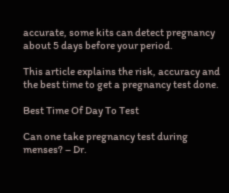accurate, some kits can detect pregnancy about 5 days before your period.

This article explains the risk, accuracy and the best time to get a pregnancy test done.

Best Time Of Day To Test

Can one take pregnancy test during menses? – Dr.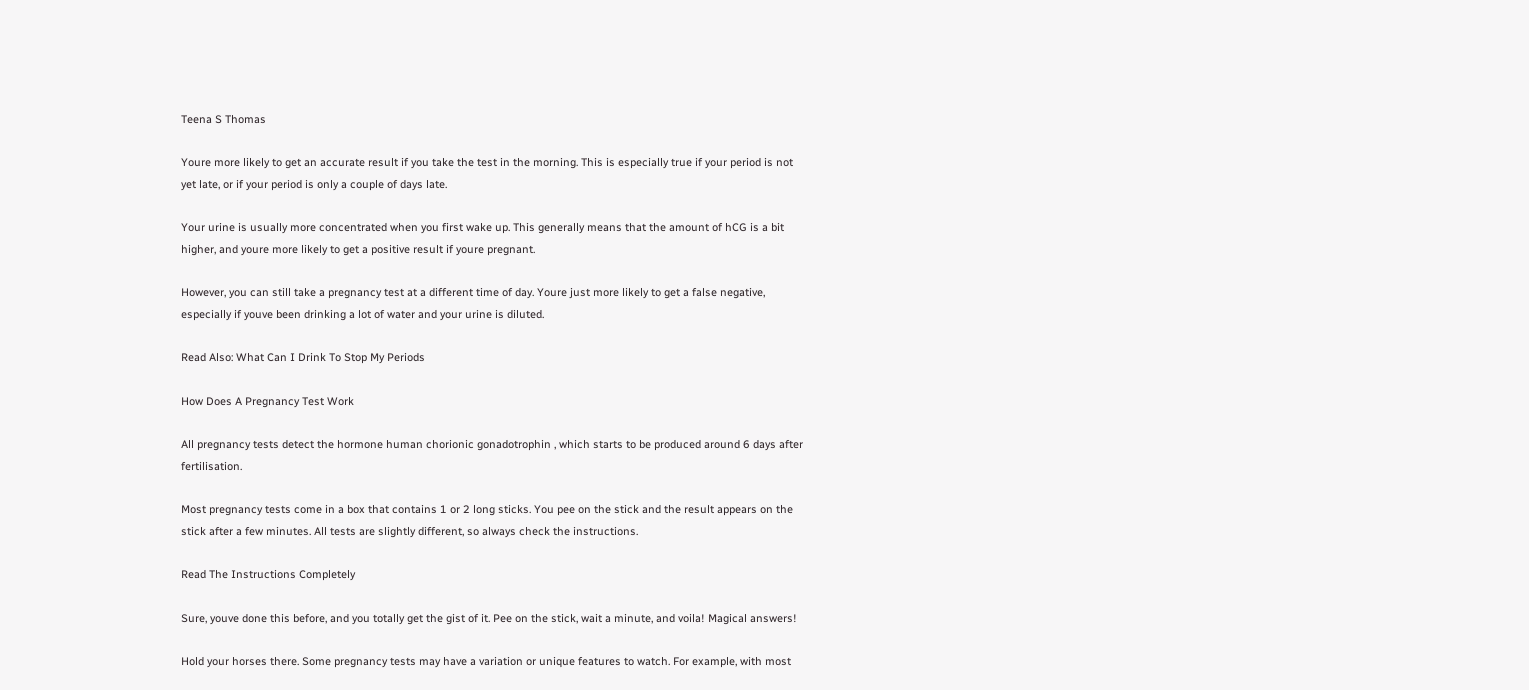Teena S Thomas

Youre more likely to get an accurate result if you take the test in the morning. This is especially true if your period is not yet late, or if your period is only a couple of days late.

Your urine is usually more concentrated when you first wake up. This generally means that the amount of hCG is a bit higher, and youre more likely to get a positive result if youre pregnant.

However, you can still take a pregnancy test at a different time of day. Youre just more likely to get a false negative, especially if youve been drinking a lot of water and your urine is diluted.

Read Also: What Can I Drink To Stop My Periods

How Does A Pregnancy Test Work

All pregnancy tests detect the hormone human chorionic gonadotrophin , which starts to be produced around 6 days after fertilisation.

Most pregnancy tests come in a box that contains 1 or 2 long sticks. You pee on the stick and the result appears on the stick after a few minutes. All tests are slightly different, so always check the instructions.

Read The Instructions Completely

Sure, youve done this before, and you totally get the gist of it. Pee on the stick, wait a minute, and voila! Magical answers!

Hold your horses there. Some pregnancy tests may have a variation or unique features to watch. For example, with most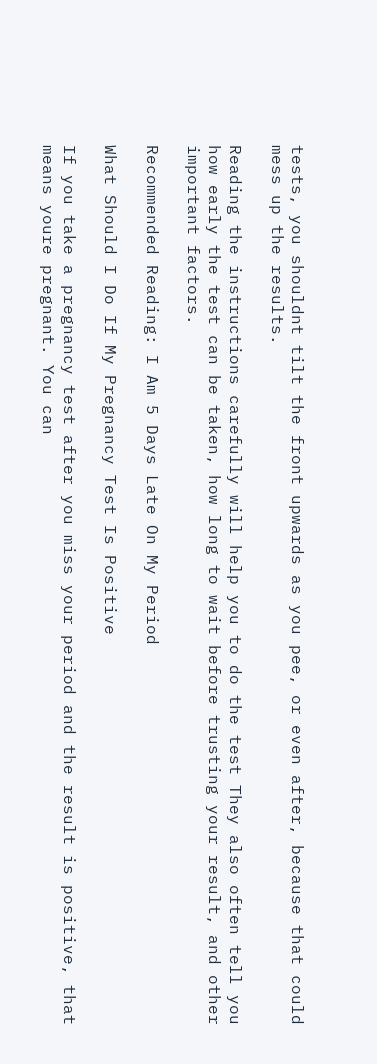tests, you shouldnt tilt the front upwards as you pee, or even after, because that could mess up the results.

Reading the instructions carefully will help you to do the test They also often tell you how early the test can be taken, how long to wait before trusting your result, and other important factors.

Recommended Reading: I Am 5 Days Late On My Period

What Should I Do If My Pregnancy Test Is Positive

If you take a pregnancy test after you miss your period and the result is positive, that means youre pregnant. You can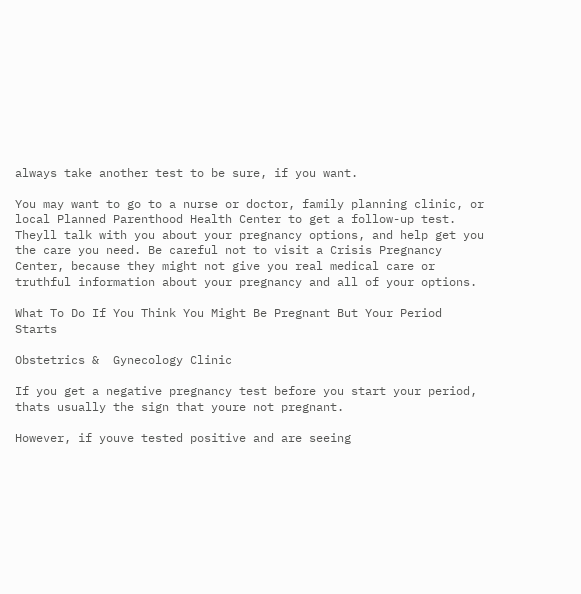always take another test to be sure, if you want.

You may want to go to a nurse or doctor, family planning clinic, or local Planned Parenthood Health Center to get a follow-up test. Theyll talk with you about your pregnancy options, and help get you the care you need. Be careful not to visit a Crisis Pregnancy Center, because they might not give you real medical care or truthful information about your pregnancy and all of your options.

What To Do If You Think You Might Be Pregnant But Your Period Starts

Obstetrics &  Gynecology Clinic

If you get a negative pregnancy test before you start your period, thats usually the sign that youre not pregnant.

However, if youve tested positive and are seeing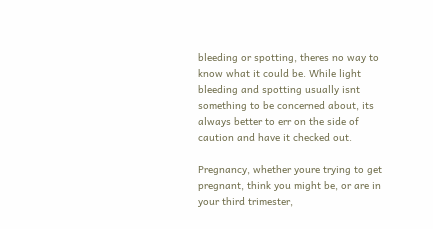bleeding or spotting, theres no way to know what it could be. While light bleeding and spotting usually isnt something to be concerned about, its always better to err on the side of caution and have it checked out.

Pregnancy, whether youre trying to get pregnant, think you might be, or are in your third trimester,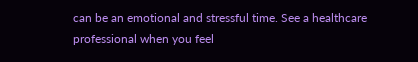can be an emotional and stressful time. See a healthcare professional when you feel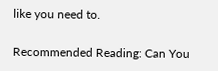like you need to.

Recommended Reading: Can You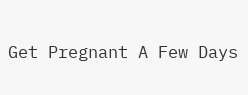Get Pregnant A Few Days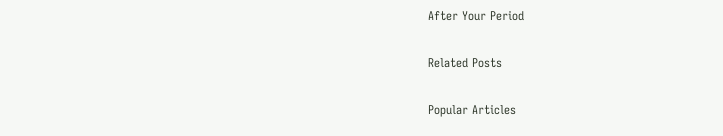After Your Period

Related Posts

Popular Articles